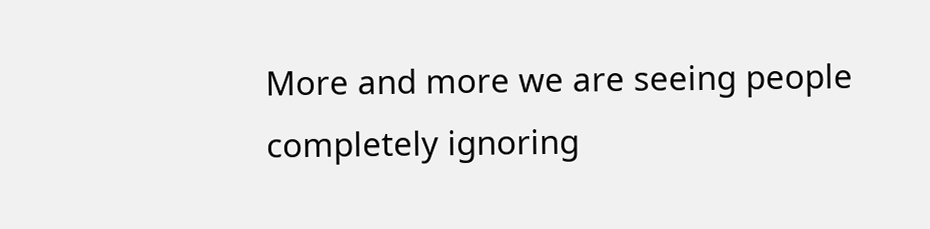More and more we are seeing people completely ignoring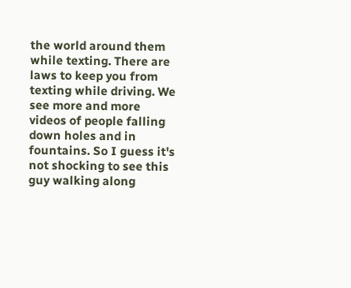the world around them while texting. There are laws to keep you from texting while driving. We see more and more videos of people falling down holes and in fountains. So I guess it's not shocking to see this guy walking along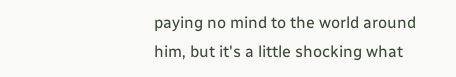paying no mind to the world around him, but it's a little shocking what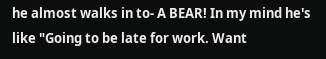he almost walks in to- A BEAR! In my mind he's like "Going to be late for work. Want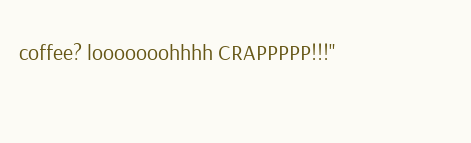coffee? looooooohhhh CRAPPPPP!!!"